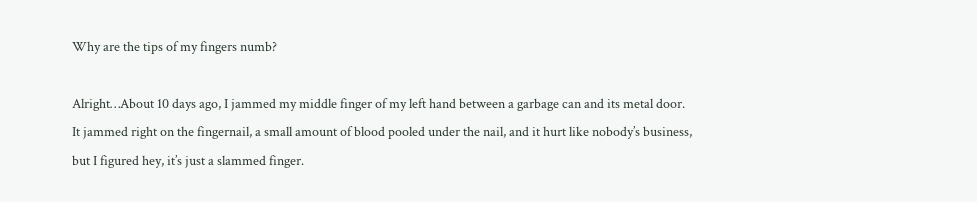Why are the tips of my fingers numb?

Alright…About 10 days ago, I jammed my middle finger of my left hand between a garbage can and its metal door. It jammed right on the fingernail, a small amount of blood pooled under the nail, and it hurt like nobody’s business, but I figured hey, it’s just a slammed finger.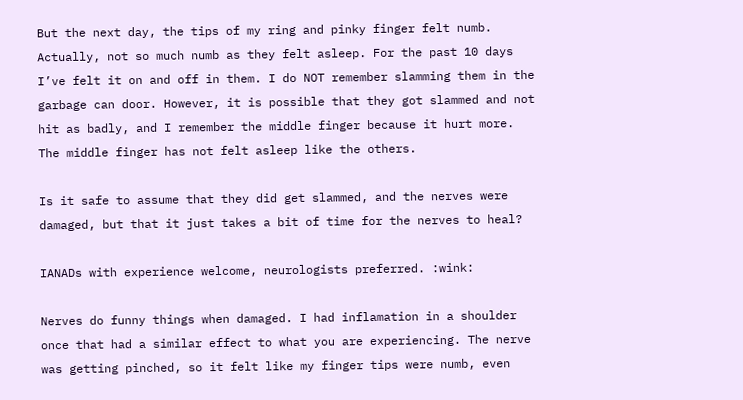But the next day, the tips of my ring and pinky finger felt numb. Actually, not so much numb as they felt asleep. For the past 10 days I’ve felt it on and off in them. I do NOT remember slamming them in the garbage can door. However, it is possible that they got slammed and not hit as badly, and I remember the middle finger because it hurt more. The middle finger has not felt asleep like the others.

Is it safe to assume that they did get slammed, and the nerves were damaged, but that it just takes a bit of time for the nerves to heal?

IANADs with experience welcome, neurologists preferred. :wink:

Nerves do funny things when damaged. I had inflamation in a shoulder once that had a similar effect to what you are experiencing. The nerve was getting pinched, so it felt like my finger tips were numb, even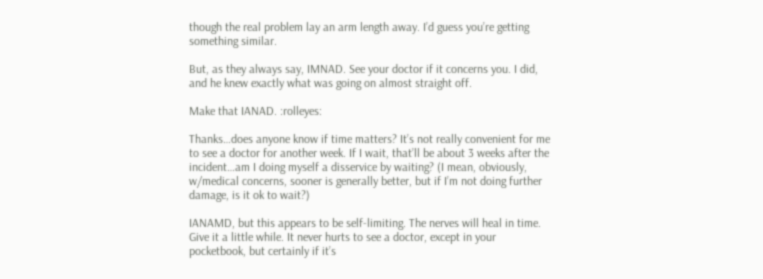though the real problem lay an arm length away. I’d guess you’re getting something similar.

But, as they always say, IMNAD. See your doctor if it concerns you. I did, and he knew exactly what was going on almost straight off.

Make that IANAD. :rolleyes:

Thanks…does anyone know if time matters? It’s not really convenient for me to see a doctor for another week. If I wait, that’ll be about 3 weeks after the incident…am I doing myself a disservice by waiting? (I mean, obviously, w/medical concerns, sooner is generally better, but if I’m not doing further damage, is it ok to wait?)

IANAMD, but this appears to be self-limiting. The nerves will heal in time. Give it a little while. It never hurts to see a doctor, except in your pocketbook, but certainly if it’s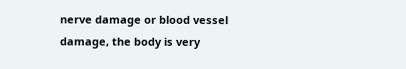nerve damage or blood vessel damage, the body is very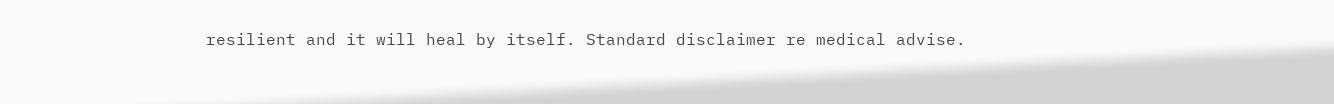resilient and it will heal by itself. Standard disclaimer re medical advise.